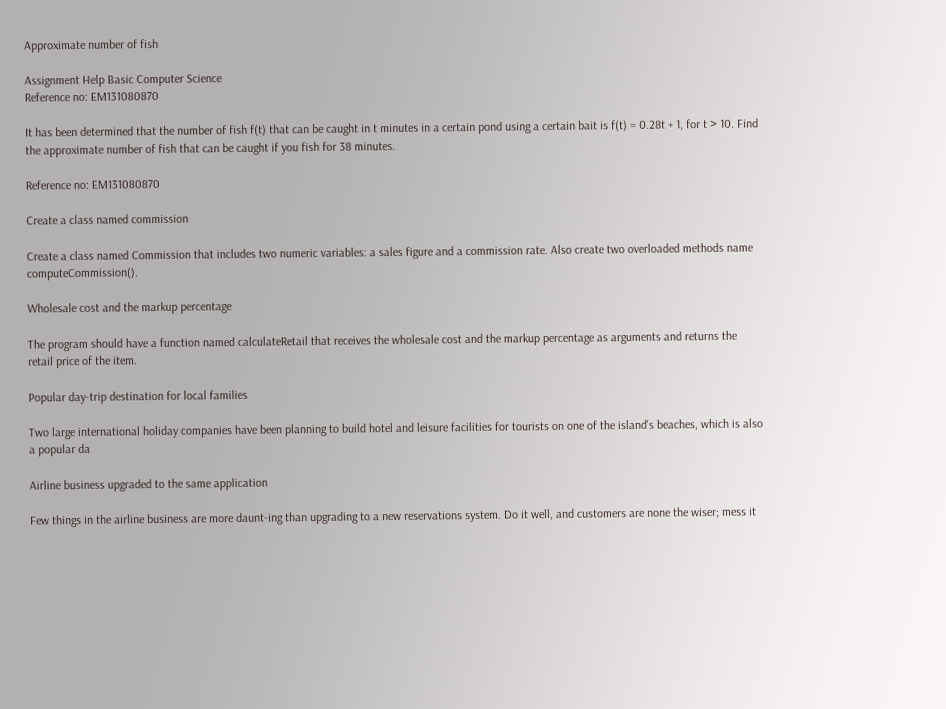Approximate number of fish

Assignment Help Basic Computer Science
Reference no: EM131080870

It has been determined that the number of fish f(t) that can be caught in t minutes in a certain pond using a certain bait is f(t) = 0.28t + 1, for t > 10. Find the approximate number of fish that can be caught if you fish for 38 minutes.

Reference no: EM131080870

Create a class named commission

Create a class named Commission that includes two numeric variables: a sales figure and a commission rate. Also create two overloaded methods name computeCommission().

Wholesale cost and the markup percentage

The program should have a function named calculateRetail that receives the wholesale cost and the markup percentage as arguments and returns the retail price of the item.

Popular day-trip destination for local families

Two large international holiday companies have been planning to build hotel and leisure facilities for tourists on one of the island's beaches, which is also a popular da

Airline business upgraded to the same application

Few things in the airline business are more daunt-ing than upgrading to a new reservations system. Do it well, and customers are none the wiser; mess it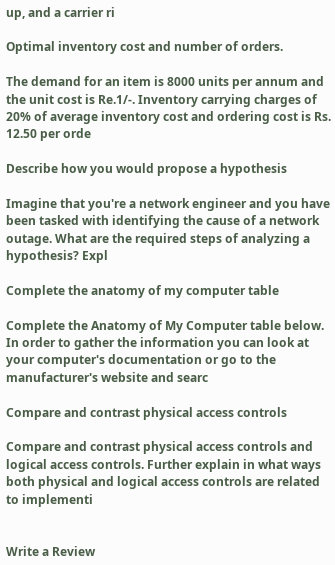up, and a carrier ri

Optimal inventory cost and number of orders.

The demand for an item is 8000 units per annum and the unit cost is Re.1/-. Inventory carrying charges of 20% of average inventory cost and ordering cost is Rs. 12.50 per orde

Describe how you would propose a hypothesis

Imagine that you're a network engineer and you have been tasked with identifying the cause of a network outage. What are the required steps of analyzing a hypothesis? Expl

Complete the anatomy of my computer table

Complete the Anatomy of My Computer table below. In order to gather the information you can look at your computer's documentation or go to the manufacturer's website and searc

Compare and contrast physical access controls

Compare and contrast physical access controls and logical access controls. Further explain in what ways both physical and logical access controls are related to implementi


Write a Review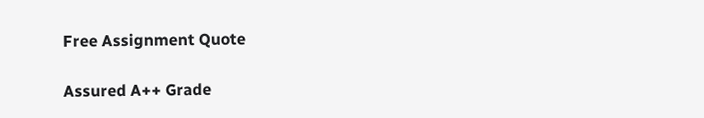Free Assignment Quote

Assured A++ Grade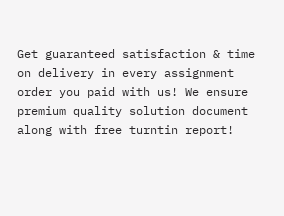Get guaranteed satisfaction & time on delivery in every assignment order you paid with us! We ensure premium quality solution document along with free turntin report!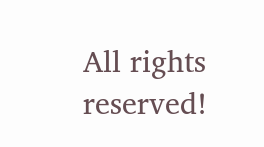All rights reserved!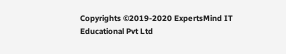Copyrights ©2019-2020 ExpertsMind IT Educational Pvt Ltd